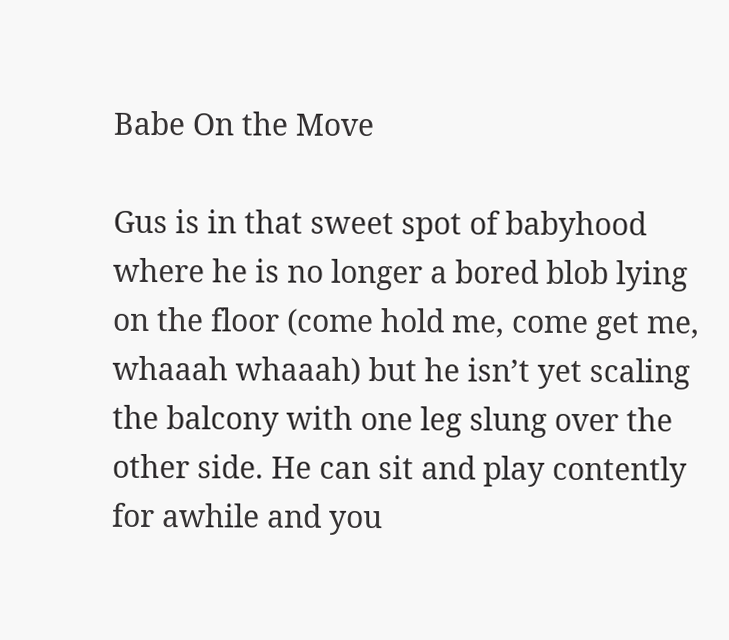Babe On the Move

Gus is in that sweet spot of babyhood where he is no longer a bored blob lying on the floor (come hold me, come get me, whaaah whaaah) but he isn’t yet scaling the balcony with one leg slung over the other side. He can sit and play contently for awhile and you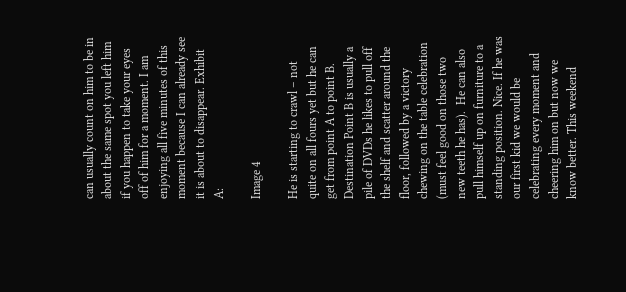can usually count on him to be in about the same spot you left him if you happen to take your eyes off of him for a moment. I am enjoying all five minutes of this moment because I can already see it is about to disappear. Exhibit A:

Image 4

He is starting to crawl – not quite on all fours yet but he can get from point A to point B. Destination Point B is usually a pile of DVDs he likes to pull off the shelf and scatter around the floor, followed by a victory chewing on the table celebration (must feel good on those two new teeth he has).  He can also pull himself up on furniture to a standing position. Nice. If he was our first kid we would be celebrating every moment and cheering him on but now we know better. This weekend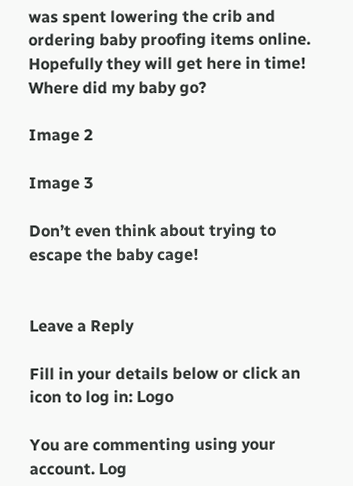was spent lowering the crib and ordering baby proofing items online. Hopefully they will get here in time! Where did my baby go?

Image 2

Image 3

Don’t even think about trying to escape the baby cage!


Leave a Reply

Fill in your details below or click an icon to log in: Logo

You are commenting using your account. Log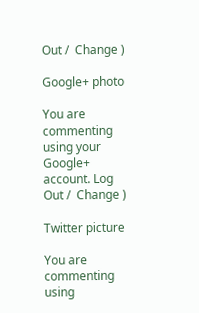Out /  Change )

Google+ photo

You are commenting using your Google+ account. Log Out /  Change )

Twitter picture

You are commenting using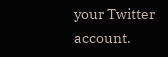your Twitter account.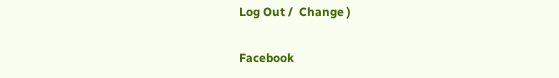Log Out /  Change )

Facebook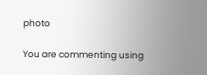photo

You are commenting using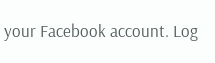your Facebook account. Log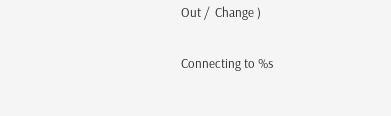Out /  Change )


Connecting to %s